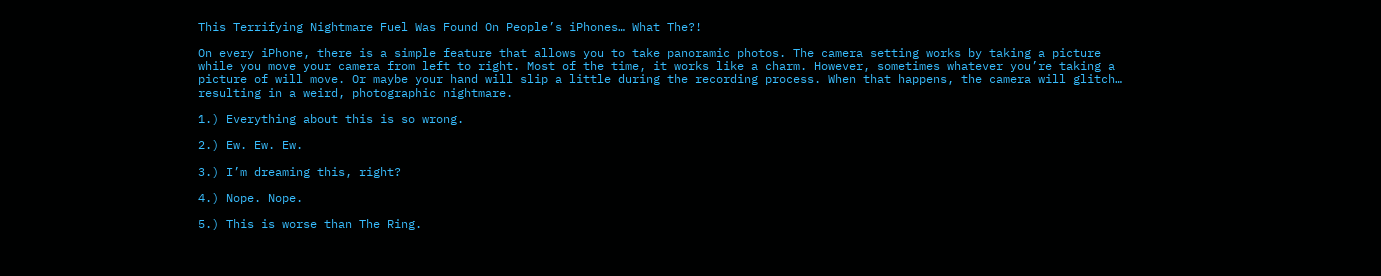This Terrifying Nightmare Fuel Was Found On People’s iPhones… What The?!

On every iPhone, there is a simple feature that allows you to take panoramic photos. The camera setting works by taking a picture while you move your camera from left to right. Most of the time, it works like a charm. However, sometimes whatever you’re taking a picture of will move. Or maybe your hand will slip a little during the recording process. When that happens, the camera will glitch… resulting in a weird, photographic nightmare.

1.) Everything about this is so wrong.

2.) Ew. Ew. Ew.

3.) I’m dreaming this, right?

4.) Nope. Nope.

5.) This is worse than The Ring.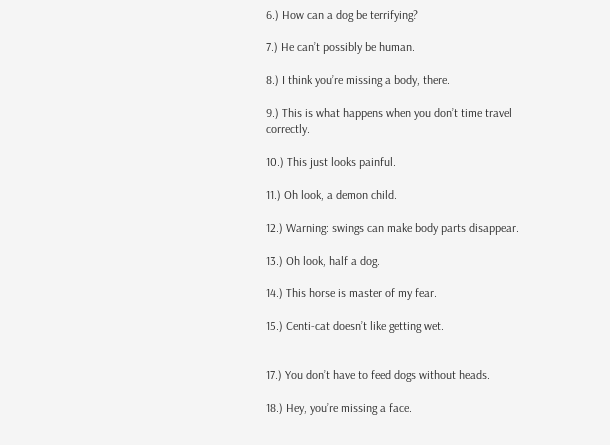6.) How can a dog be terrifying?

7.) He can’t possibly be human.

8.) I think you’re missing a body, there.

9.) This is what happens when you don’t time travel correctly.

10.) This just looks painful.

11.) Oh look, a demon child.

12.) Warning: swings can make body parts disappear.

13.) Oh look, half a dog.

14.) This horse is master of my fear.

15.) Centi-cat doesn’t like getting wet.


17.) You don’t have to feed dogs without heads.

18.) Hey, you’re missing a face.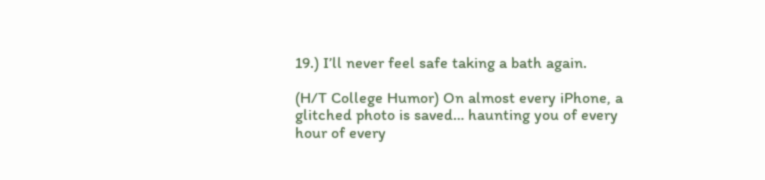19.) I’ll never feel safe taking a bath again.

(H/T College Humor) On almost every iPhone, a glitched photo is saved… haunting you of every hour of every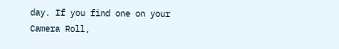day. If you find one on your Camera Roll,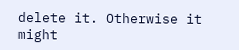delete it. Otherwise it might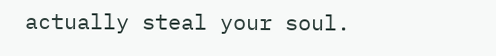actually steal your soul.